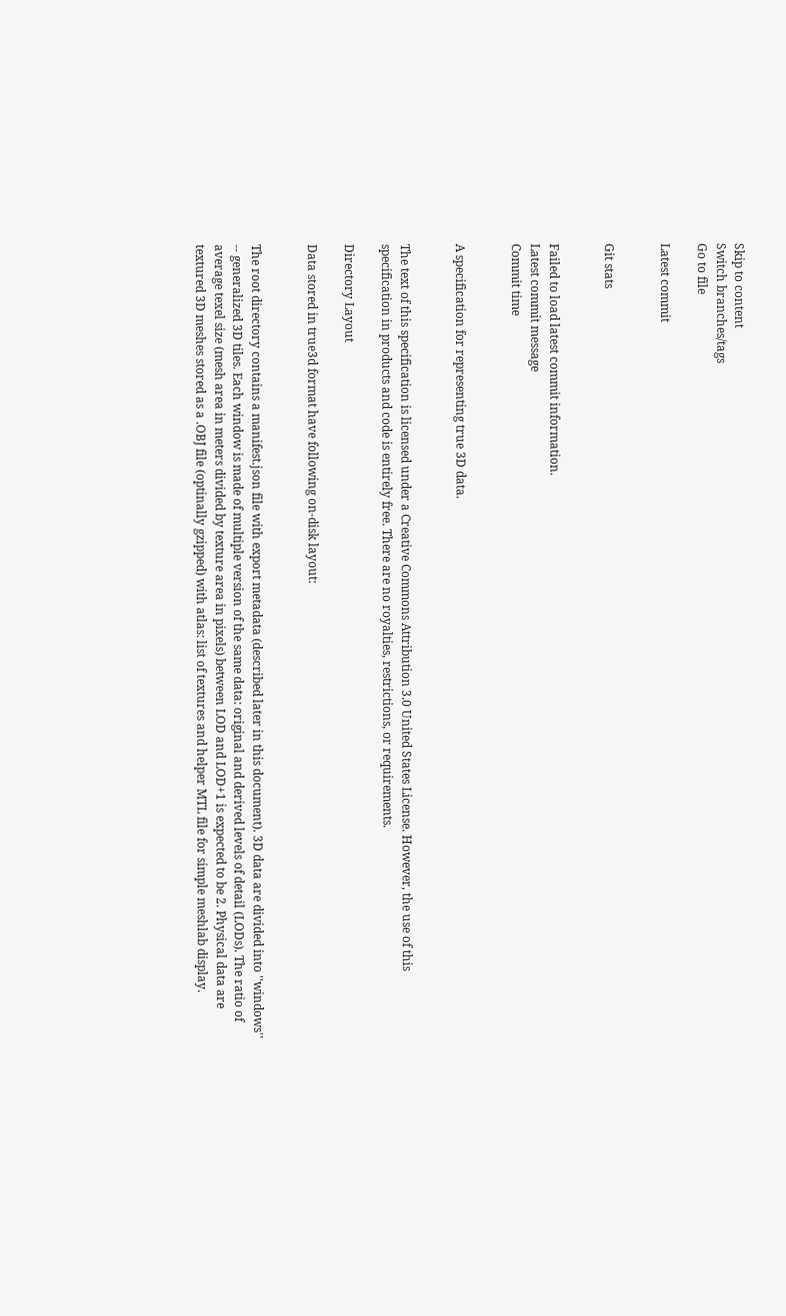Skip to content
Switch branches/tags
Go to file

Latest commit


Git stats


Failed to load latest commit information.
Latest commit message
Commit time


A specification for representing true 3D data.


The text of this specification is licensed under a Creative Commons Attribution 3.0 United States License. However, the use of this specification in products and code is entirely free. There are no royalties, restrictions, or requirements.

Directory Layout

Data stored in true3d format have following on-disk layout:


The root directory contains a manifest.json file with export metadata (described later in this document). 3D data are divided into ''windows'' -- generalized 3D tiles. Each window is made of multiple version of the same data: original and derived levels of detail (LODs). The ratio of average texel size (mesh area in meters divided by texture area in pixels) between LOD and LOD+1 is expected to be 2. Physical data are textured 3D meshes stored as a .OBJ file (optinally gzipped) with atlas: list of textures and helper MTL file for simple meshlab display.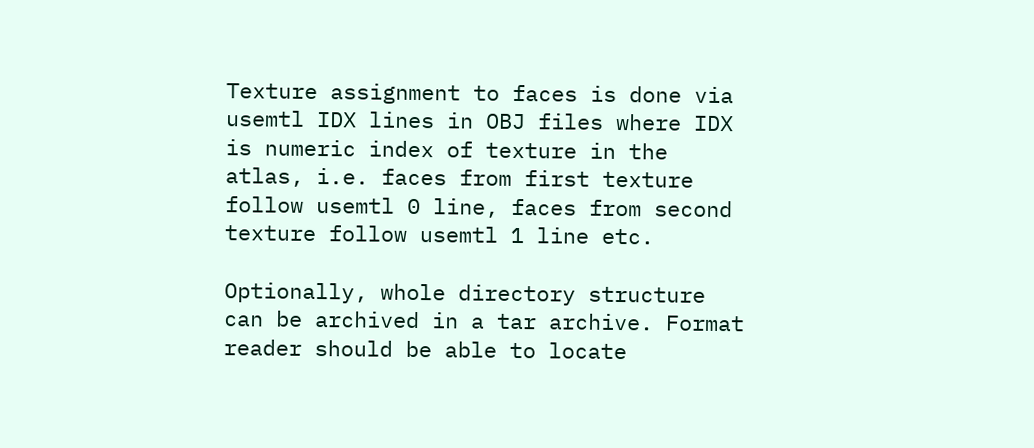Texture assignment to faces is done via usemtl IDX lines in OBJ files where IDX is numeric index of texture in the atlas, i.e. faces from first texture follow usemtl 0 line, faces from second texture follow usemtl 1 line etc.

Optionally, whole directory structure can be archived in a tar archive. Format reader should be able to locate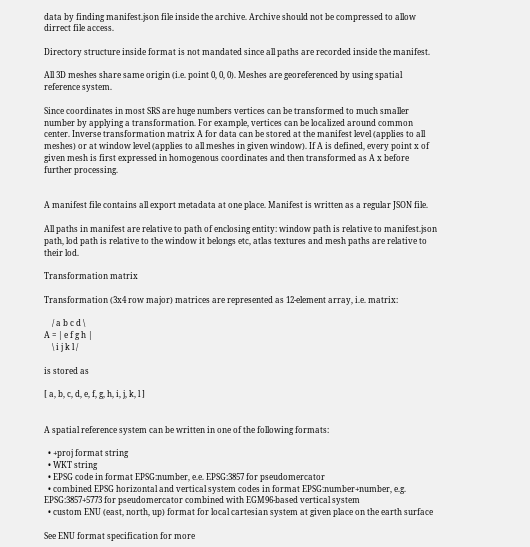data by finding manifest.json file inside the archive. Archive should not be compressed to allow dirrect file access.

Directory structure inside format is not mandated since all paths are recorded inside the manifest.

All 3D meshes share same origin (i.e. point 0, 0, 0). Meshes are georeferenced by using spatial reference system.

Since coordinates in most SRS are huge numbers vertices can be transformed to much smaller number by applying a transformation. For example, vertices can be localized around common center. Inverse transformation matrix A for data can be stored at the manifest level (applies to all meshes) or at window level (applies to all meshes in given window). If A is defined, every point x of given mesh is first expressed in homogenous coordinates and then transformed as A x before further processing.


A manifest file contains all export metadata at one place. Manifest is written as a regular JSON file.

All paths in manifest are relative to path of enclosing entity: window path is relative to manifest.json path, lod path is relative to the window it belongs etc, atlas textures and mesh paths are relative to their lod.

Transformation matrix

Transformation (3x4 row major) matrices are represented as 12-element array, i.e. matrix:

    / a b c d \
A = | e f g h |
    \ i j k l /

is stored as

[ a, b, c, d, e, f, g, h, i, j, k, l ]


A spatial reference system can be written in one of the following formats:

  • +proj format string
  • WKT string
  • EPSG code in format EPSG:number, e.e. EPSG:3857 for pseudomercator
  • combined EPSG horizontal and vertical system codes in format EPSG:number+number, e.g. EPSG:3857+5773 for pseudomercator combined with EGM96-based vertical system
  • custom ENU (east, north, up) format for local cartesian system at given place on the earth surface

See ENU format specification for more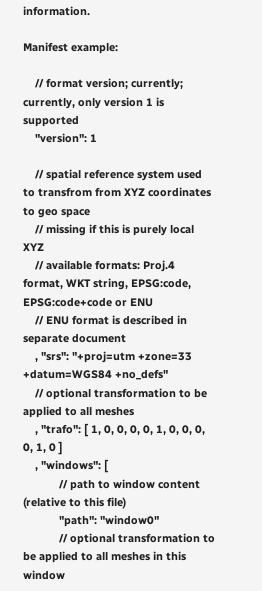information.

Manifest example:

    // format version; currently; currently, only version 1 is supported
    "version": 1

    // spatial reference system used to transfrom from XYZ coordinates to geo space
    // missing if this is purely local XYZ
    // available formats: Proj.4 format, WKT string, EPSG:code, EPSG:code+code or ENU
    // ENU format is described in separate document
    , "srs": "+proj=utm +zone=33 +datum=WGS84 +no_defs"
    // optional transformation to be applied to all meshes
    , "trafo": [ 1, 0, 0, 0, 0, 1, 0, 0, 0, 0, 1, 0 ]
    , "windows": [
            // path to window content (relative to this file)
            "path": "window0"
            // optional transformation to be applied to all meshes in this window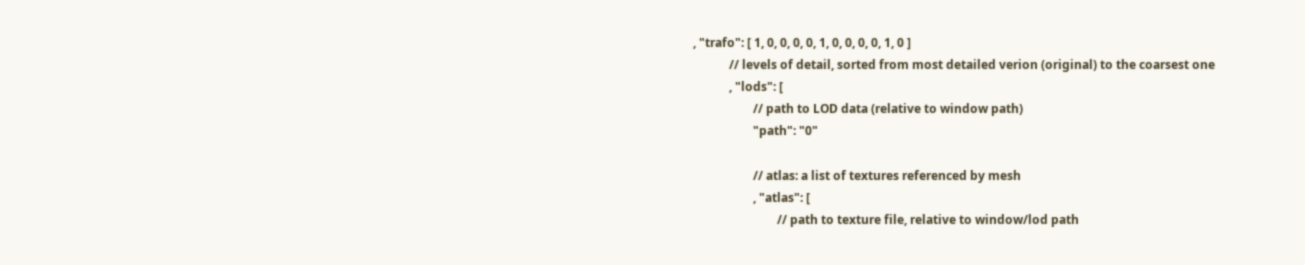, "trafo": [ 1, 0, 0, 0, 0, 1, 0, 0, 0, 0, 1, 0 ]
            // levels of detail, sorted from most detailed verion (original) to the coarsest one
            , "lods": [
                    // path to LOD data (relative to window path)
                    "path": "0"

                    // atlas: a list of textures referenced by mesh
                    , "atlas": [
                            // path to texture file, relative to window/lod path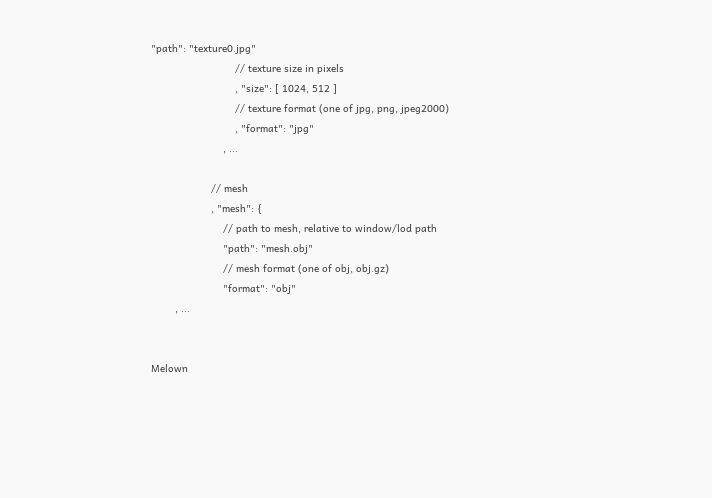"path": "texture0.jpg"
                            // texture size in pixels
                            , "size": [ 1024, 512 ]
                            // texture format (one of jpg, png, jpeg2000)
                            , "format": "jpg"
                        , ...

                    // mesh
                    , "mesh": {
                        // path to mesh, relative to window/lod path
                        "path": "mesh.obj"
                        // mesh format (one of obj, obj.gz)
                        "format": "obj"
        , ...


Melown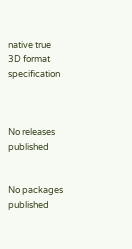native true 3D format specification



No releases published


No packages published